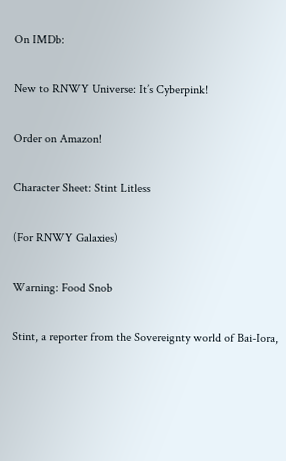On IMDb:

New to RNWY Universe: It’s Cyberpink!

Order on Amazon!

Character Sheet: Stint Litless

(For RNWY Galaxies)

Warning: Food Snob

Stint, a reporter from the Sovereignty world of Bai-Iora,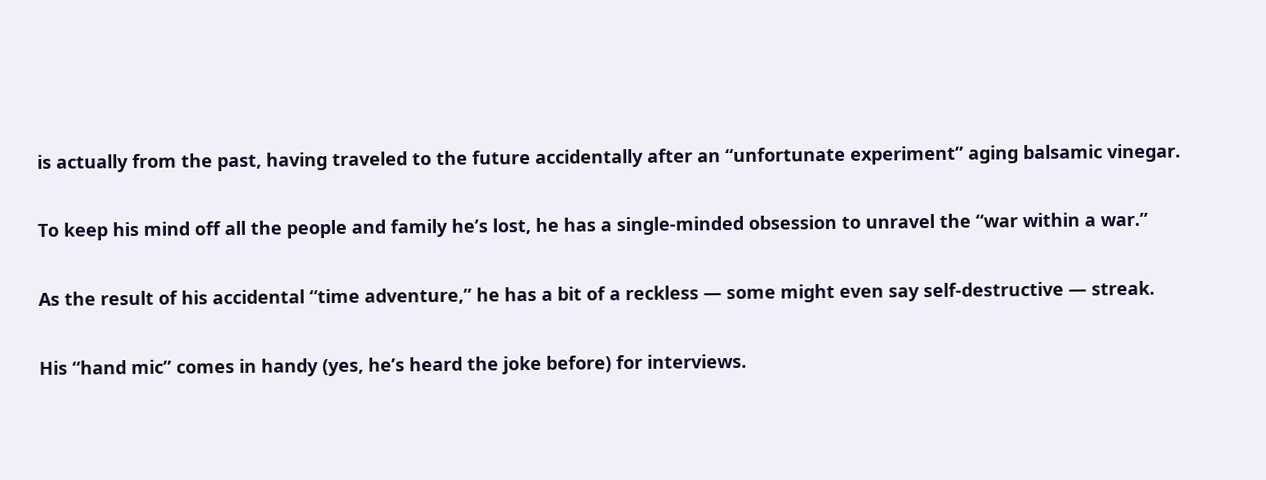is actually from the past, having traveled to the future accidentally after an “unfortunate experiment” aging balsamic vinegar.

To keep his mind off all the people and family he’s lost, he has a single-minded obsession to unravel the “war within a war.”

As the result of his accidental “time adventure,” he has a bit of a reckless — some might even say self-destructive — streak.

His “hand mic” comes in handy (yes, he’s heard the joke before) for interviews.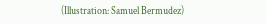(Illustration: Samuel Bermudez)